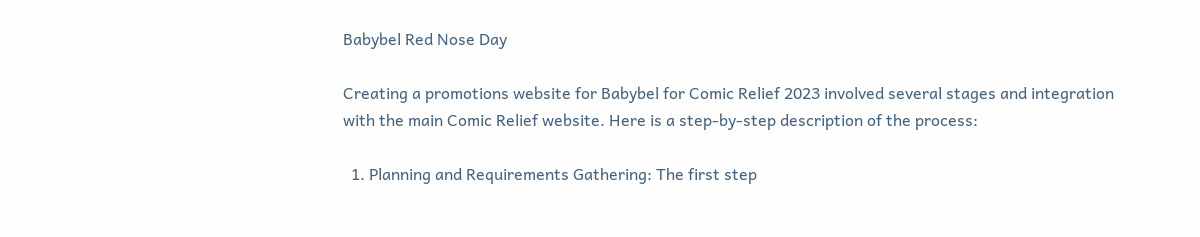Babybel Red Nose Day

Creating a promotions website for Babybel for Comic Relief 2023 involved several stages and integration with the main Comic Relief website. Here is a step-by-step description of the process:

  1. Planning and Requirements Gathering: The first step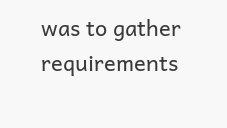was to gather requirements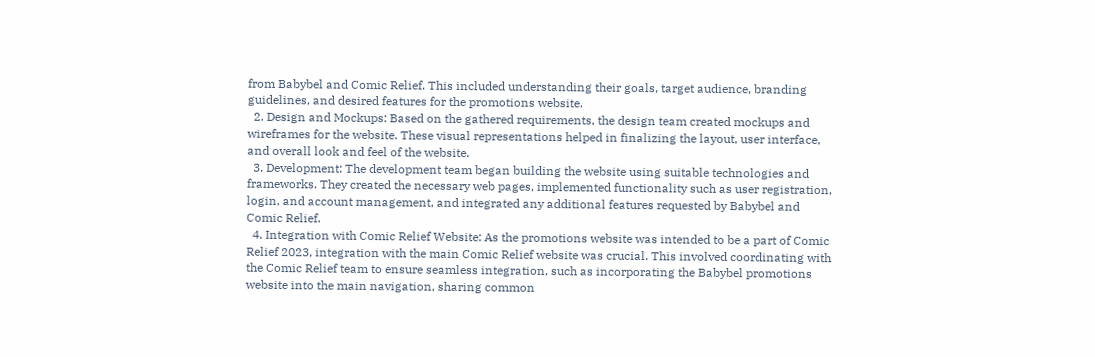from Babybel and Comic Relief. This included understanding their goals, target audience, branding guidelines, and desired features for the promotions website.
  2. Design and Mockups: Based on the gathered requirements, the design team created mockups and wireframes for the website. These visual representations helped in finalizing the layout, user interface, and overall look and feel of the website.
  3. Development: The development team began building the website using suitable technologies and frameworks. They created the necessary web pages, implemented functionality such as user registration, login, and account management, and integrated any additional features requested by Babybel and Comic Relief.
  4. Integration with Comic Relief Website: As the promotions website was intended to be a part of Comic Relief 2023, integration with the main Comic Relief website was crucial. This involved coordinating with the Comic Relief team to ensure seamless integration, such as incorporating the Babybel promotions website into the main navigation, sharing common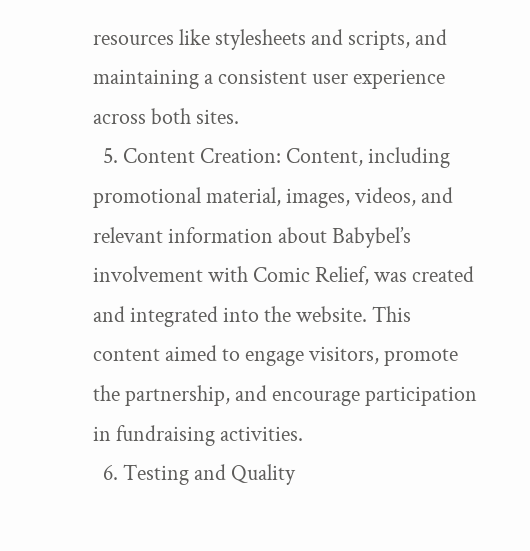resources like stylesheets and scripts, and maintaining a consistent user experience across both sites.
  5. Content Creation: Content, including promotional material, images, videos, and relevant information about Babybel’s involvement with Comic Relief, was created and integrated into the website. This content aimed to engage visitors, promote the partnership, and encourage participation in fundraising activities.
  6. Testing and Quality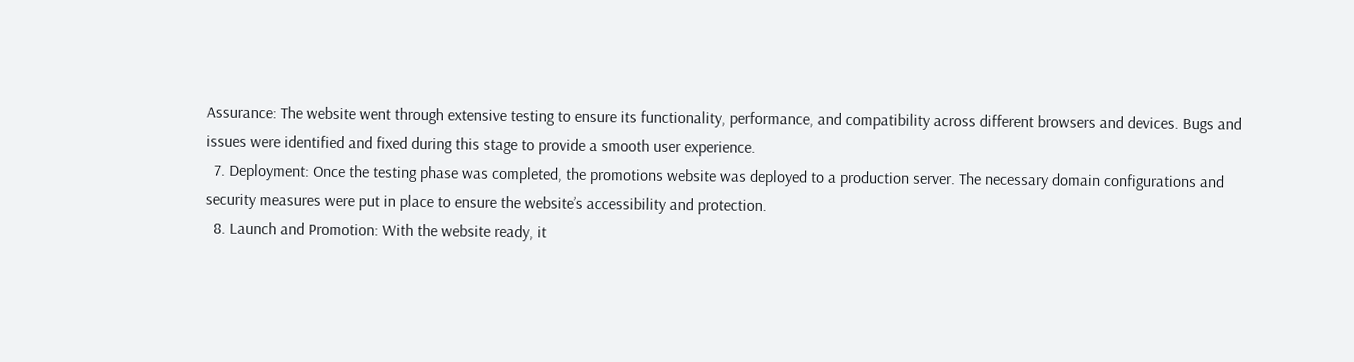Assurance: The website went through extensive testing to ensure its functionality, performance, and compatibility across different browsers and devices. Bugs and issues were identified and fixed during this stage to provide a smooth user experience.
  7. Deployment: Once the testing phase was completed, the promotions website was deployed to a production server. The necessary domain configurations and security measures were put in place to ensure the website’s accessibility and protection.
  8. Launch and Promotion: With the website ready, it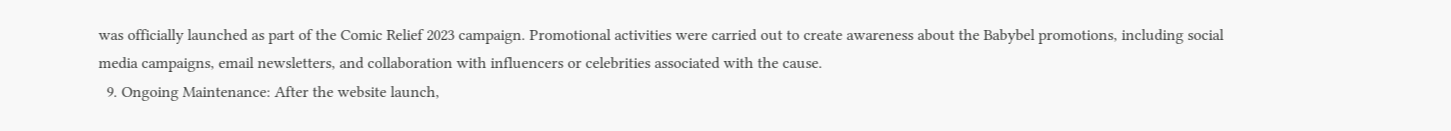was officially launched as part of the Comic Relief 2023 campaign. Promotional activities were carried out to create awareness about the Babybel promotions, including social media campaigns, email newsletters, and collaboration with influencers or celebrities associated with the cause.
  9. Ongoing Maintenance: After the website launch,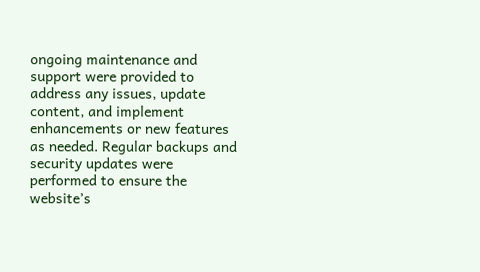ongoing maintenance and support were provided to address any issues, update content, and implement enhancements or new features as needed. Regular backups and security updates were performed to ensure the website’s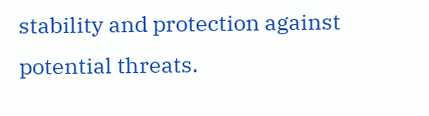stability and protection against potential threats.